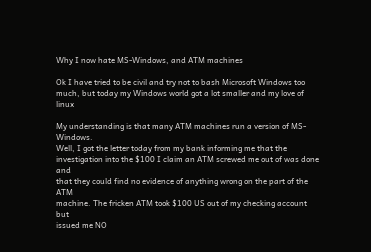Why I now hate MS-Windows, and ATM machines

Ok I have tried to be civil and try not to bash Microsoft Windows too
much, but today my Windows world got a lot smaller and my love of linux

My understanding is that many ATM machines run a version of MS-Windows.
Well, I got the letter today from my bank informing me that the
investigation into the $100 I claim an ATM screwed me out of was done and
that they could find no evidence of anything wrong on the part of the ATM
machine. The fricken ATM took $100 US out of my checking account but
issued me NO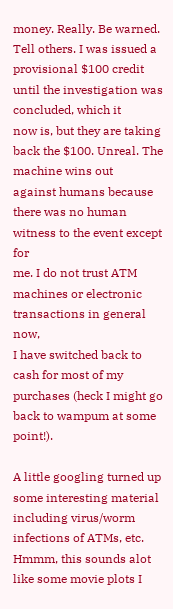money. Really. Be warned. Tell others. I was issued a
provisional $100 credit until the investigation was concluded, which it
now is, but they are taking back the $100. Unreal. The machine wins out
against humans because there was no human witness to the event except for
me. I do not trust ATM machines or electronic transactions in general now,
I have switched back to cash for most of my purchases (heck I might go
back to wampum at some point!).

A little googling turned up some interesting material including virus/worm
infections of ATMs, etc. Hmmm, this sounds alot like some movie plots I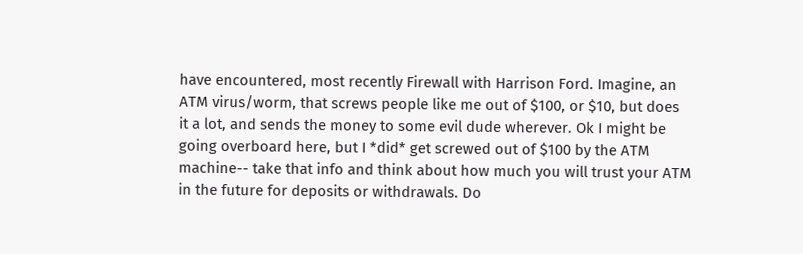have encountered, most recently Firewall with Harrison Ford. Imagine, an
ATM virus/worm, that screws people like me out of $100, or $10, but does
it a lot, and sends the money to some evil dude wherever. Ok I might be
going overboard here, but I *did* get screwed out of $100 by the ATM
machine-- take that info and think about how much you will trust your ATM
in the future for deposits or withdrawals. Do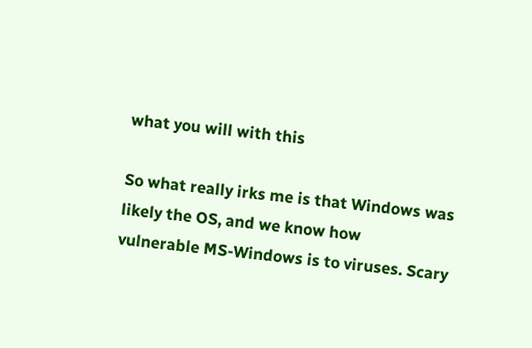what you will with this

So what really irks me is that Windows was likely the OS, and we know how
vulnerable MS-Windows is to viruses. Scary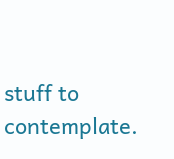stuff to contemplate.